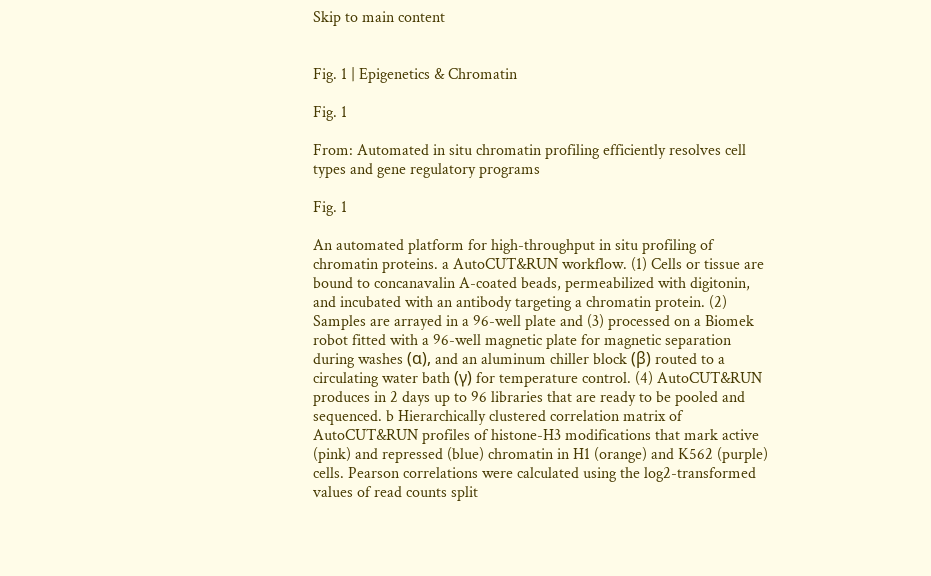Skip to main content


Fig. 1 | Epigenetics & Chromatin

Fig. 1

From: Automated in situ chromatin profiling efficiently resolves cell types and gene regulatory programs

Fig. 1

An automated platform for high-throughput in situ profiling of chromatin proteins. a AutoCUT&RUN workflow. (1) Cells or tissue are bound to concanavalin A-coated beads, permeabilized with digitonin, and incubated with an antibody targeting a chromatin protein. (2) Samples are arrayed in a 96-well plate and (3) processed on a Biomek robot fitted with a 96-well magnetic plate for magnetic separation during washes (α), and an aluminum chiller block (β) routed to a circulating water bath (γ) for temperature control. (4) AutoCUT&RUN produces in 2 days up to 96 libraries that are ready to be pooled and sequenced. b Hierarchically clustered correlation matrix of AutoCUT&RUN profiles of histone-H3 modifications that mark active (pink) and repressed (blue) chromatin in H1 (orange) and K562 (purple) cells. Pearson correlations were calculated using the log2-transformed values of read counts split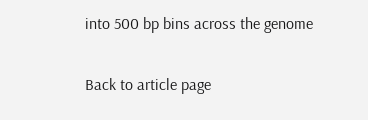into 500 bp bins across the genome

Back to article page